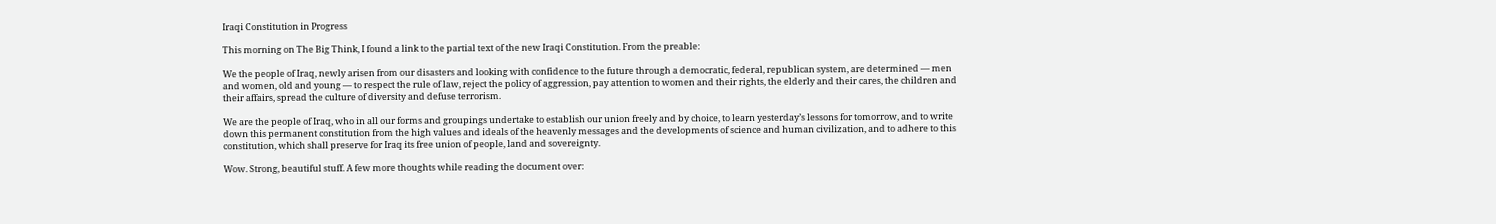Iraqi Constitution in Progress

This morning on The Big Think, I found a link to the partial text of the new Iraqi Constitution. From the preable:

We the people of Iraq, newly arisen from our disasters and looking with confidence to the future through a democratic, federal, republican system, are determined — men and women, old and young — to respect the rule of law, reject the policy of aggression, pay attention to women and their rights, the elderly and their cares, the children and their affairs, spread the culture of diversity and defuse terrorism.

We are the people of Iraq, who in all our forms and groupings undertake to establish our union freely and by choice, to learn yesterday’s lessons for tomorrow, and to write down this permanent constitution from the high values and ideals of the heavenly messages and the developments of science and human civilization, and to adhere to this constitution, which shall preserve for Iraq its free union of people, land and sovereignty.

Wow. Strong, beautiful stuff. A few more thoughts while reading the document over: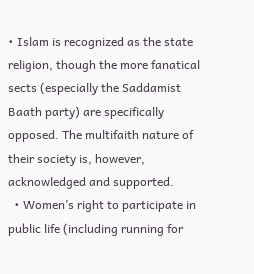• Islam is recognized as the state religion, though the more fanatical sects (especially the Saddamist Baath party) are specifically opposed. The multifaith nature of their society is, however, acknowledged and supported.
  • Women’s right to participate in public life (including running for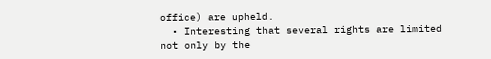office) are upheld.
  • Interesting that several rights are limited not only by the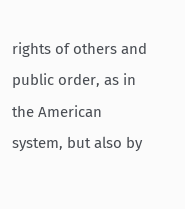rights of others and public order, as in the American system, but also by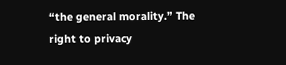“the general morality.” The right to privacy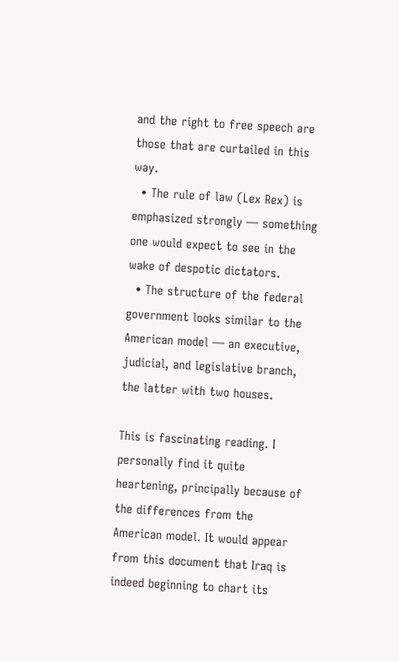and the right to free speech are those that are curtailed in this way.
  • The rule of law (Lex Rex) is emphasized strongly — something one would expect to see in the wake of despotic dictators.
  • The structure of the federal government looks similar to the American model — an executive, judicial, and legislative branch, the latter with two houses.

This is fascinating reading. I personally find it quite heartening, principally because of the differences from the American model. It would appear from this document that Iraq is indeed beginning to chart its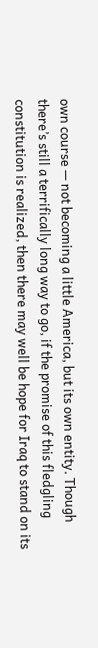own course — not becoming a little America, but its own entity. Though there’s still a terrifically long way to go, if the promise of this fledgling constitution is realized, then there may well be hope for Iraq to stand on its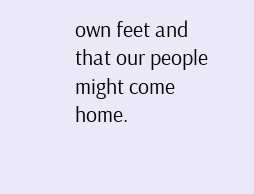own feet and that our people might come home.